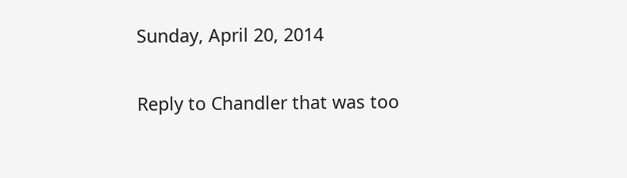Sunday, April 20, 2014

Reply to Chandler that was too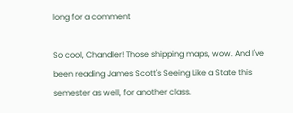long for a comment

So cool, Chandler! Those shipping maps, wow. And I've been reading James Scott's Seeing Like a State this semester as well, for another class.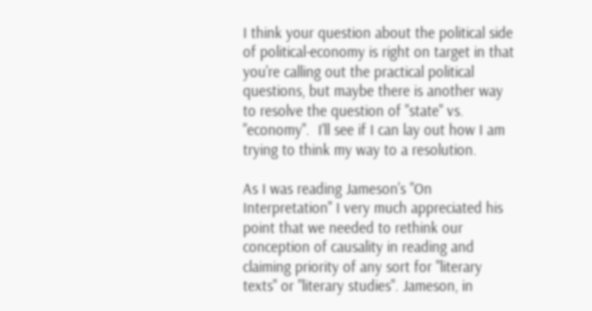I think your question about the political side of political-economy is right on target in that you're calling out the practical political questions, but maybe there is another way to resolve the question of "state" vs. "economy".  I'll see if I can lay out how I am trying to think my way to a resolution.

As I was reading Jameson's "On Interpretation" I very much appreciated his point that we needed to rethink our conception of causality in reading and claiming priority of any sort for "literary texts" or "literary studies". Jameson, in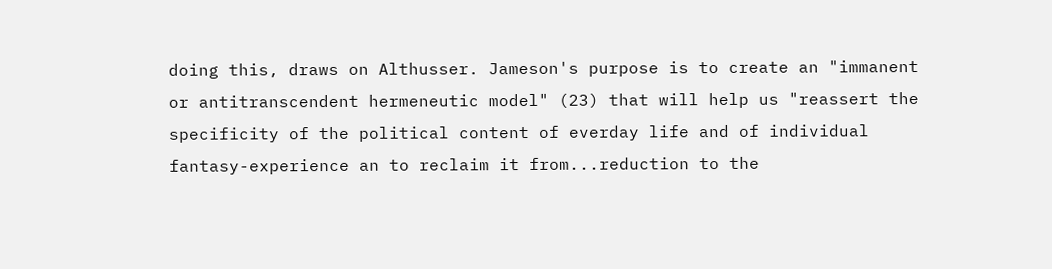doing this, draws on Althusser. Jameson's purpose is to create an "immanent or antitranscendent hermeneutic model" (23) that will help us "reassert the specificity of the political content of everday life and of individual fantasy-experience an to reclaim it from...reduction to the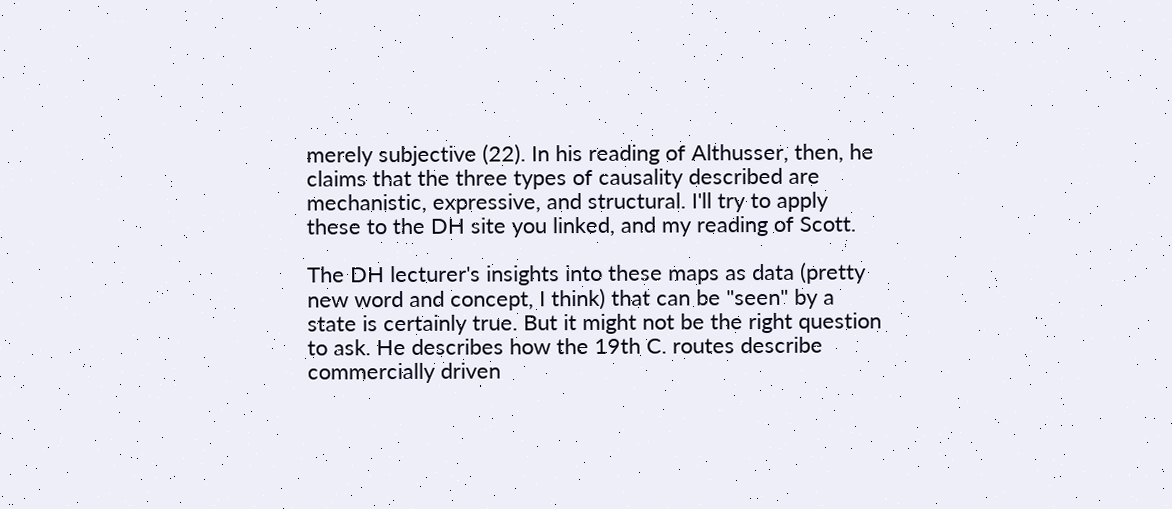merely subjective (22). In his reading of Althusser, then, he claims that the three types of causality described are mechanistic, expressive, and structural. I'll try to apply these to the DH site you linked, and my reading of Scott.

The DH lecturer's insights into these maps as data (pretty new word and concept, I think) that can be "seen" by a state is certainly true. But it might not be the right question to ask. He describes how the 19th C. routes describe commercially driven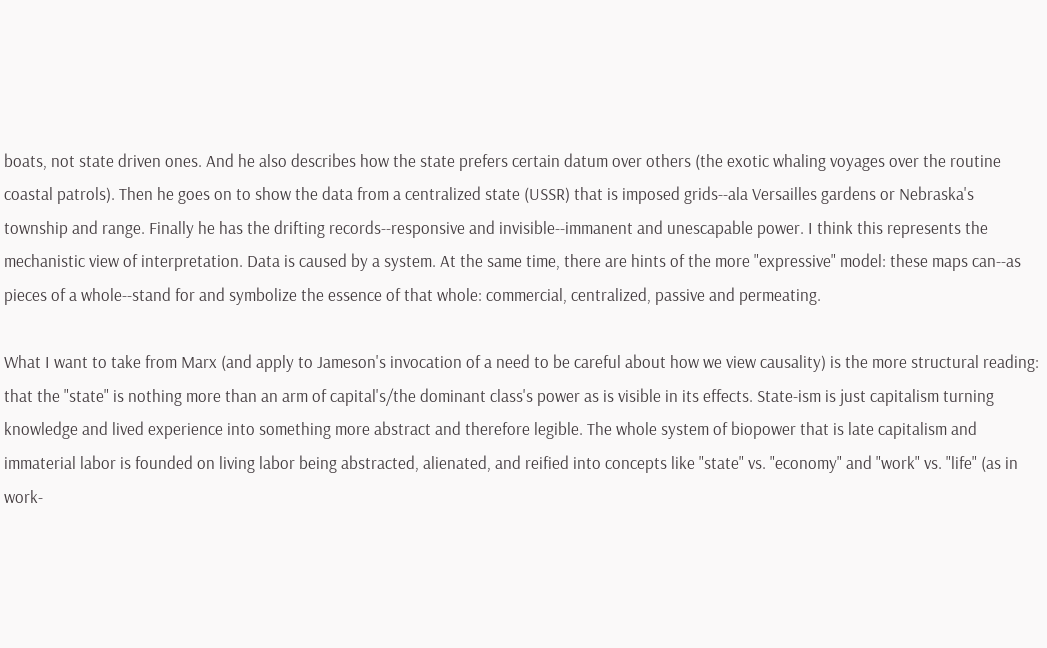boats, not state driven ones. And he also describes how the state prefers certain datum over others (the exotic whaling voyages over the routine coastal patrols). Then he goes on to show the data from a centralized state (USSR) that is imposed grids--ala Versailles gardens or Nebraska's township and range. Finally he has the drifting records--responsive and invisible--immanent and unescapable power. I think this represents the mechanistic view of interpretation. Data is caused by a system. At the same time, there are hints of the more "expressive" model: these maps can--as pieces of a whole--stand for and symbolize the essence of that whole: commercial, centralized, passive and permeating.

What I want to take from Marx (and apply to Jameson's invocation of a need to be careful about how we view causality) is the more structural reading: that the "state" is nothing more than an arm of capital's/the dominant class's power as is visible in its effects. State-ism is just capitalism turning knowledge and lived experience into something more abstract and therefore legible. The whole system of biopower that is late capitalism and immaterial labor is founded on living labor being abstracted, alienated, and reified into concepts like "state" vs. "economy" and "work" vs. "life" (as in work-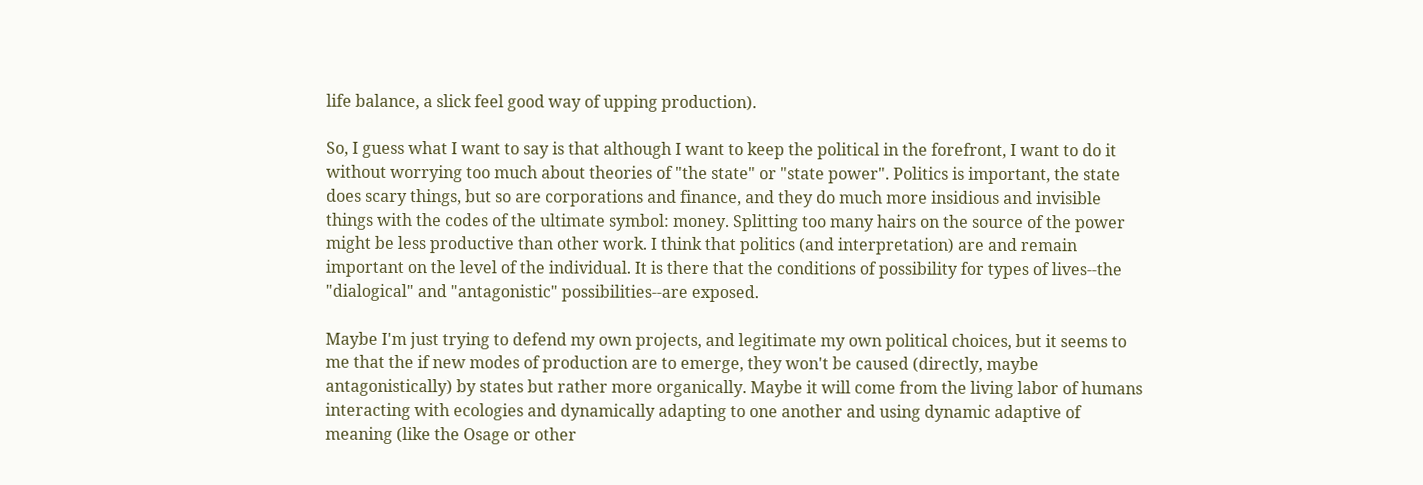life balance, a slick feel good way of upping production).

So, I guess what I want to say is that although I want to keep the political in the forefront, I want to do it without worrying too much about theories of "the state" or "state power". Politics is important, the state does scary things, but so are corporations and finance, and they do much more insidious and invisible things with the codes of the ultimate symbol: money. Splitting too many hairs on the source of the power might be less productive than other work. I think that politics (and interpretation) are and remain important on the level of the individual. It is there that the conditions of possibility for types of lives--the "dialogical" and "antagonistic" possibilities--are exposed.

Maybe I'm just trying to defend my own projects, and legitimate my own political choices, but it seems to me that the if new modes of production are to emerge, they won't be caused (directly, maybe antagonistically) by states but rather more organically. Maybe it will come from the living labor of humans interacting with ecologies and dynamically adapting to one another and using dynamic adaptive of meaning (like the Osage or other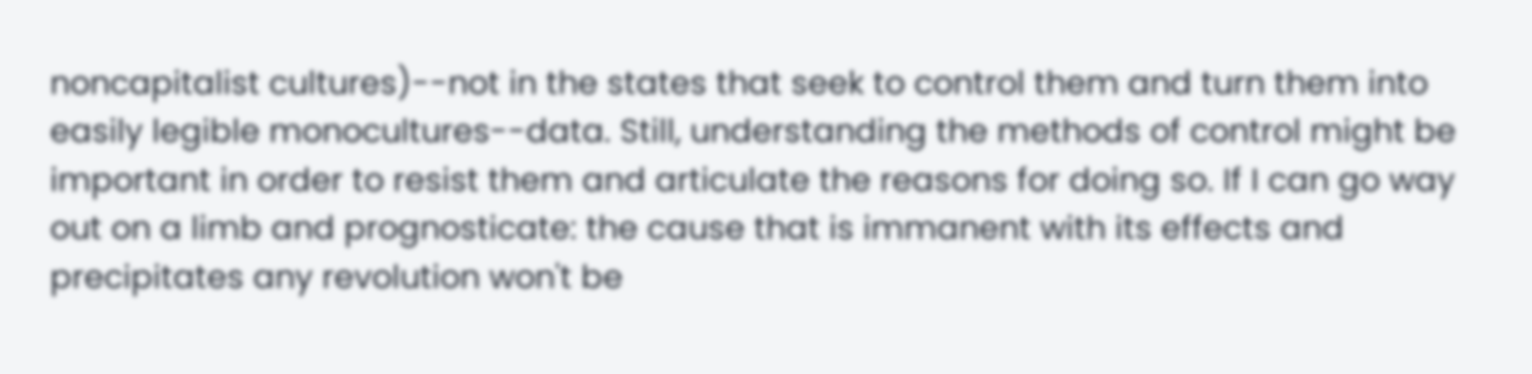noncapitalist cultures)--not in the states that seek to control them and turn them into easily legible monocultures--data. Still, understanding the methods of control might be important in order to resist them and articulate the reasons for doing so. If I can go way out on a limb and prognosticate: the cause that is immanent with its effects and precipitates any revolution won't be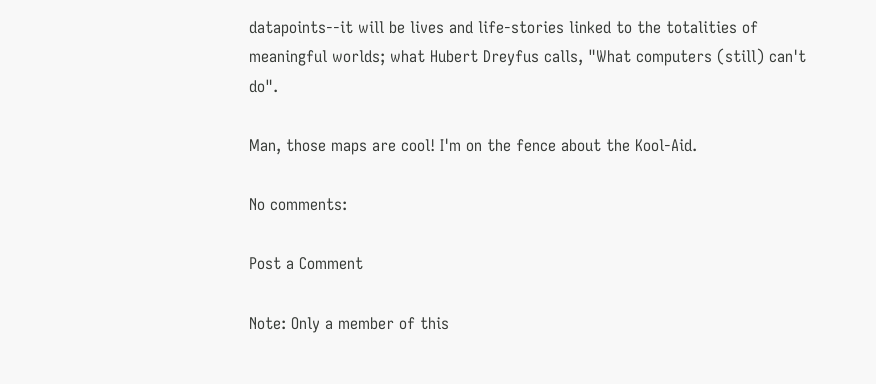datapoints--it will be lives and life-stories linked to the totalities of meaningful worlds; what Hubert Dreyfus calls, "What computers (still) can't do".

Man, those maps are cool! I'm on the fence about the Kool-Aid.

No comments:

Post a Comment

Note: Only a member of this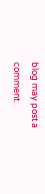blog may post a comment.